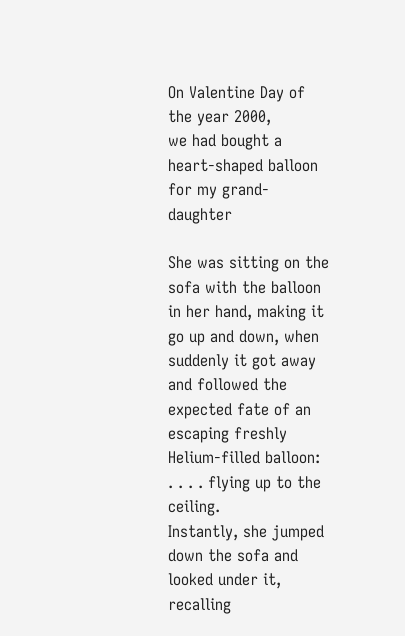On Valentine Day of the year 2000,
we had bought a heart-shaped balloon
for my grand-daughter

She was sitting on the sofa with the balloon in her hand, making it go up and down, when suddenly it got away and followed the expected fate of an escaping freshly Helium-filled balloon:
. . . . flying up to the ceiling.
Instantly, she jumped down the sofa and looked under it, recalling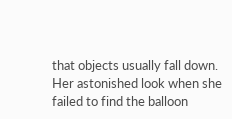that objects usually fall down.
Her astonished look when she failed to find the balloon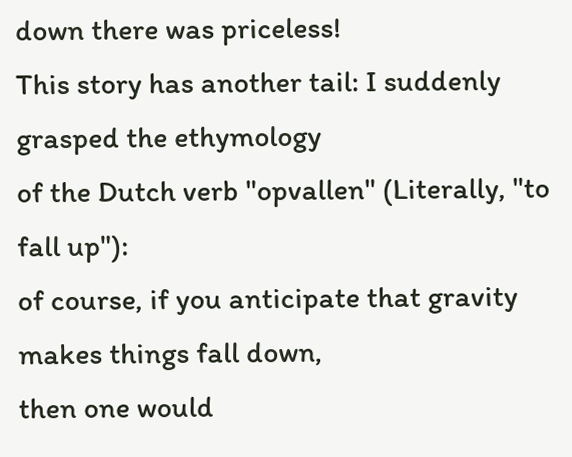down there was priceless!
This story has another tail: I suddenly grasped the ethymology
of the Dutch verb "opvallen" (Literally, "to fall up"):
of course, if you anticipate that gravity makes things fall down,
then one would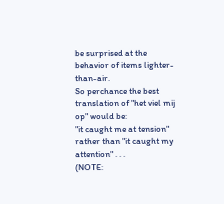be surprised at the behavior of items lighter-than-air.
So perchance the best translation of "het viel mij op" would be:
"it caught me at tension" rather than "it caught my attention" . . .
(NOTE: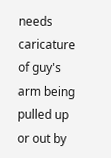needs caricature of guy's arm being pulled up or out by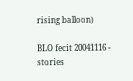rising balloon)

BLO fecit 20041116 - stories